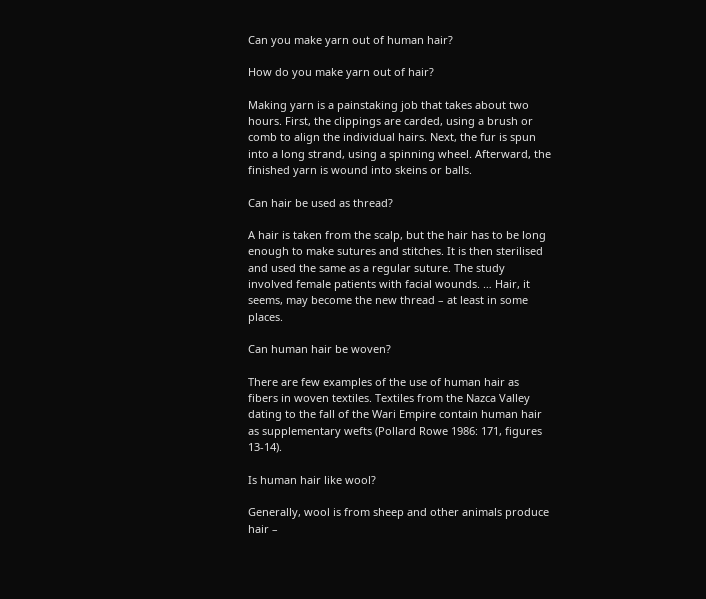Can you make yarn out of human hair?

How do you make yarn out of hair?

Making yarn is a painstaking job that takes about two hours. First, the clippings are carded, using a brush or comb to align the individual hairs. Next, the fur is spun into a long strand, using a spinning wheel. Afterward, the finished yarn is wound into skeins or balls.

Can hair be used as thread?

A hair is taken from the scalp, but the hair has to be long enough to make sutures and stitches. It is then sterilised and used the same as a regular suture. The study involved female patients with facial wounds. … Hair, it seems, may become the new thread – at least in some places.

Can human hair be woven?

There are few examples of the use of human hair as fibers in woven textiles. Textiles from the Nazca Valley dating to the fall of the Wari Empire contain human hair as supplementary wefts (Pollard Rowe 1986: 171, figures 13-14).

Is human hair like wool?

Generally, wool is from sheep and other animals produce hair –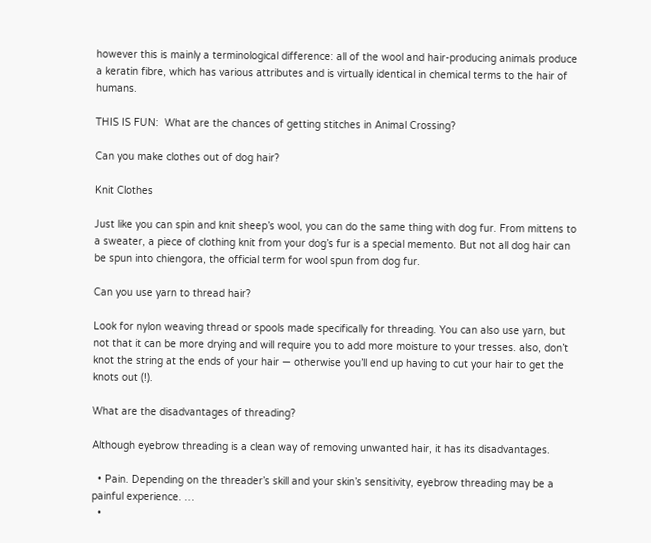however this is mainly a terminological difference: all of the wool and hair-producing animals produce a keratin fibre, which has various attributes and is virtually identical in chemical terms to the hair of humans.

THIS IS FUN:  What are the chances of getting stitches in Animal Crossing?

Can you make clothes out of dog hair?

Knit Clothes

Just like you can spin and knit sheep’s wool, you can do the same thing with dog fur. From mittens to a sweater, a piece of clothing knit from your dog’s fur is a special memento. But not all dog hair can be spun into chiengora, the official term for wool spun from dog fur.

Can you use yarn to thread hair?

Look for nylon weaving thread or spools made specifically for threading. You can also use yarn, but not that it can be more drying and will require you to add more moisture to your tresses. also, don’t knot the string at the ends of your hair — otherwise you’ll end up having to cut your hair to get the knots out (!).

What are the disadvantages of threading?

Although eyebrow threading is a clean way of removing unwanted hair, it has its disadvantages.

  • Pain. Depending on the threader’s skill and your skin’s sensitivity, eyebrow threading may be a painful experience. …
  •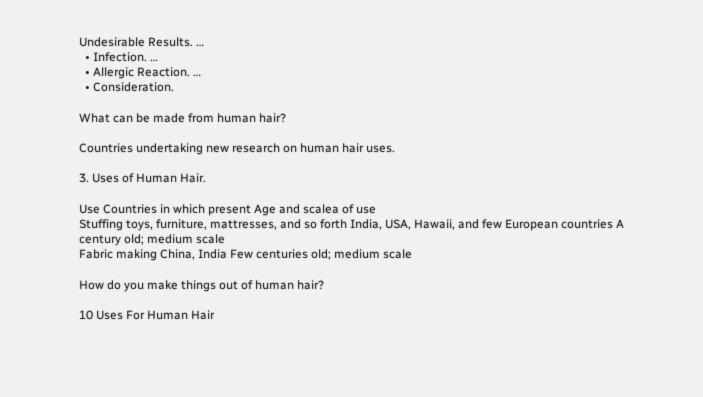Undesirable Results. …
  • Infection. …
  • Allergic Reaction. …
  • Consideration.

What can be made from human hair?

Countries undertaking new research on human hair uses.

3. Uses of Human Hair.

Use Countries in which present Age and scalea of use
Stuffing toys, furniture, mattresses, and so forth India, USA, Hawaii, and few European countries A century old; medium scale
Fabric making China, India Few centuries old; medium scale

How do you make things out of human hair?

10 Uses For Human Hair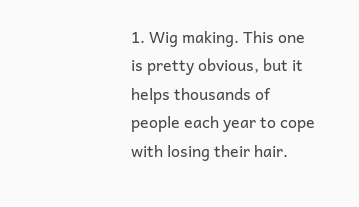1. Wig making. This one is pretty obvious, but it helps thousands of people each year to cope with losing their hair.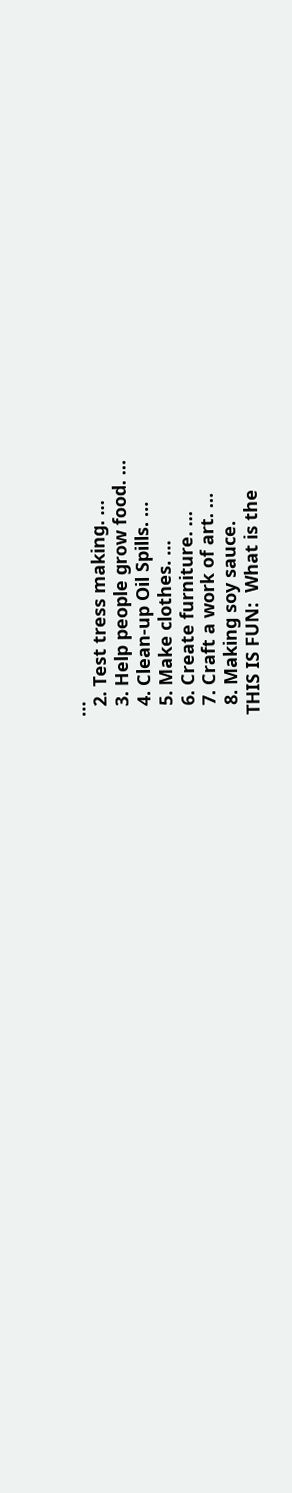…
  2. Test tress making. …
  3. Help people grow food. …
  4. Clean-up Oil Spills. …
  5. Make clothes. …
  6. Create furniture. …
  7. Craft a work of art. …
  8. Making soy sauce.
THIS IS FUN:  What is the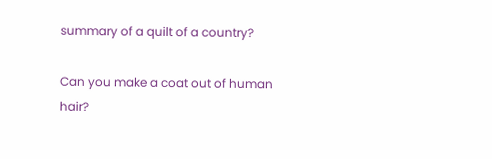summary of a quilt of a country?

Can you make a coat out of human hair?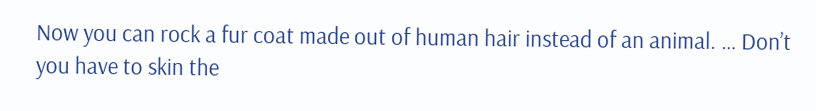Now you can rock a fur coat made out of human hair instead of an animal. … Don’t you have to skin the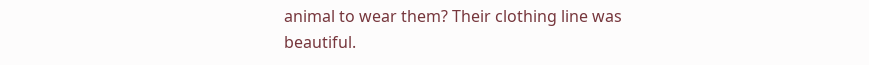animal to wear them? Their clothing line was beautiful.